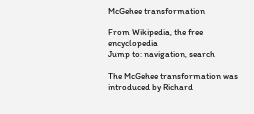McGehee transformation

From Wikipedia, the free encyclopedia
Jump to: navigation, search

The McGehee transformation was introduced by Richard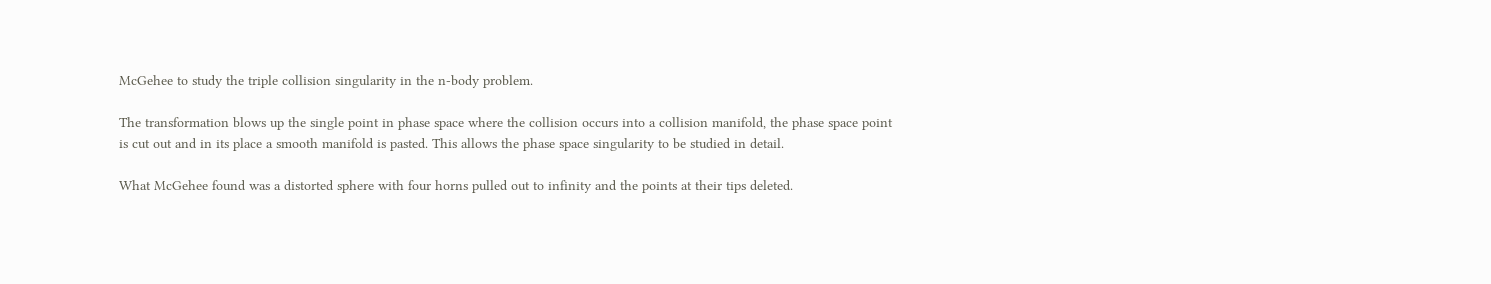McGehee to study the triple collision singularity in the n-body problem.

The transformation blows up the single point in phase space where the collision occurs into a collision manifold, the phase space point is cut out and in its place a smooth manifold is pasted. This allows the phase space singularity to be studied in detail.

What McGehee found was a distorted sphere with four horns pulled out to infinity and the points at their tips deleted.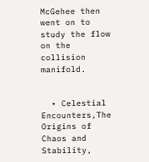McGehee then went on to study the flow on the collision manifold.


  • Celestial Encounters,The Origins of Chaos and Stability,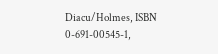Diacu/Holmes, ISBN 0-691-00545-1,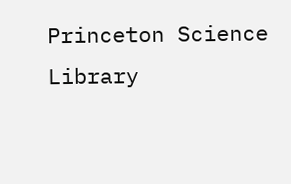Princeton Science Library